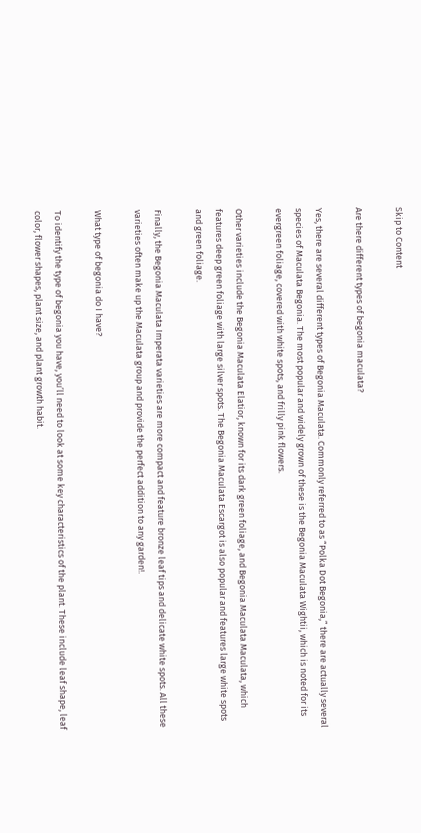Skip to Content

Are there different types of begonia maculata?

Yes, there are several different types of Begonia Maculata. Commonly referred to as “Polka Dot Begonia,” there are actually several species of Maculata Begonia. The most popular and widely grown of these is the Begonia Maculata Wightii, which is noted for its evergreen foliage, covered with white spots, and frilly pink flowers.

Other varieties include the Begonia Maculata Elatior, known for its dark green foliage, and Begonia Maculata Maculata, which features deep green foliage with large silver spots. The Begonia Maculata Escargot is also popular and features large white spots and green foliage.

Finally, the Begonia Maculata Imperata varieties are more compact and feature bronze leaf tips and delicate white spots. All these varieties often make up the Maculata group and provide the perfect addition to any garden!.

What type of begonia do I have?

To identify the type of begonia you have, you’ll need to look at some key characteristics of the plant. These include leaf shape, leaf color, flower shapes, plant size, and plant growth habit.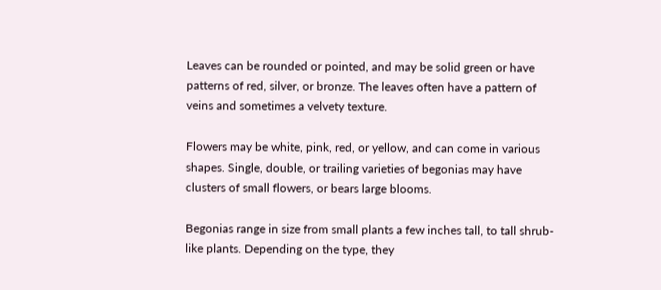Leaves can be rounded or pointed, and may be solid green or have patterns of red, silver, or bronze. The leaves often have a pattern of veins and sometimes a velvety texture.

Flowers may be white, pink, red, or yellow, and can come in various shapes. Single, double, or trailing varieties of begonias may have clusters of small flowers, or bears large blooms.

Begonias range in size from small plants a few inches tall, to tall shrub-like plants. Depending on the type, they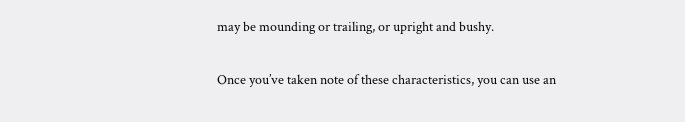may be mounding or trailing, or upright and bushy.

Once you’ve taken note of these characteristics, you can use an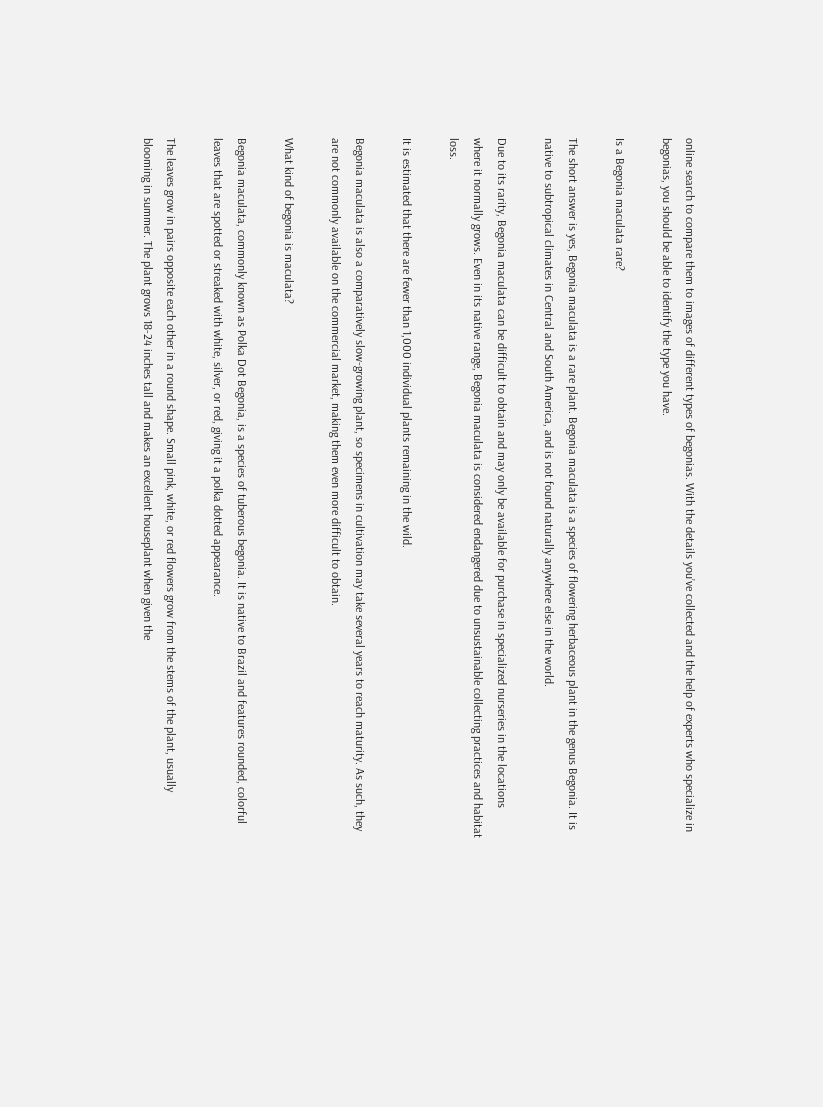online search to compare them to images of different types of begonias. With the details you’ve collected and the help of experts who specialize in begonias, you should be able to identify the type you have.

Is a Begonia maculata rare?

The short answer is yes, Begonia maculata is a rare plant. Begonia maculata is a species of flowering herbaceous plant in the genus Begonia. It is native to subtropical climates in Central and South America, and is not found naturally anywhere else in the world.

Due to its rarity, Begonia maculata can be difficult to obtain and may only be available for purchase in specialized nurseries in the locations where it normally grows. Even in its native range, Begonia maculata is considered endangered due to unsustainable collecting practices and habitat loss.

It is estimated that there are fewer than 1,000 individual plants remaining in the wild.

Begonia maculata is also a comparatively slow-growing plant, so specimens in cultivation may take several years to reach maturity. As such, they are not commonly available on the commercial market, making them even more difficult to obtain.

What kind of begonia is maculata?

Begonia maculata, commonly known as Polka Dot Begonia, is a species of tuberous begonia. It is native to Brazil and features rounded, colorful leaves that are spotted or streaked with white, silver, or red, giving it a polka dotted appearance.

The leaves grow in pairs opposite each other in a round shape. Small pink, white, or red flowers grow from the stems of the plant, usually blooming in summer. The plant grows 18-24 inches tall and makes an excellent houseplant when given the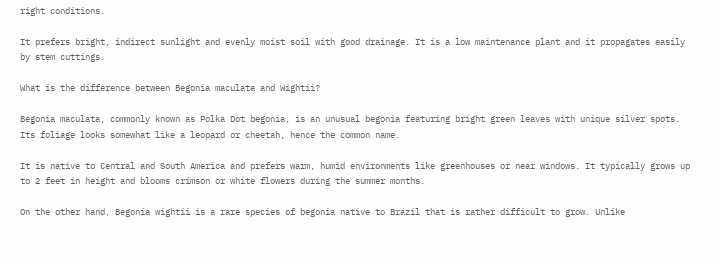right conditions.

It prefers bright, indirect sunlight and evenly moist soil with good drainage. It is a low maintenance plant and it propagates easily by stem cuttings.

What is the difference between Begonia maculata and Wightii?

Begonia maculata, commonly known as Polka Dot begonia, is an unusual begonia featuring bright green leaves with unique silver spots. Its foliage looks somewhat like a leopard or cheetah, hence the common name.

It is native to Central and South America and prefers warm, humid environments like greenhouses or near windows. It typically grows up to 2 feet in height and blooms crimson or white flowers during the summer months.

On the other hand, Begonia wightii is a rare species of begonia native to Brazil that is rather difficult to grow. Unlike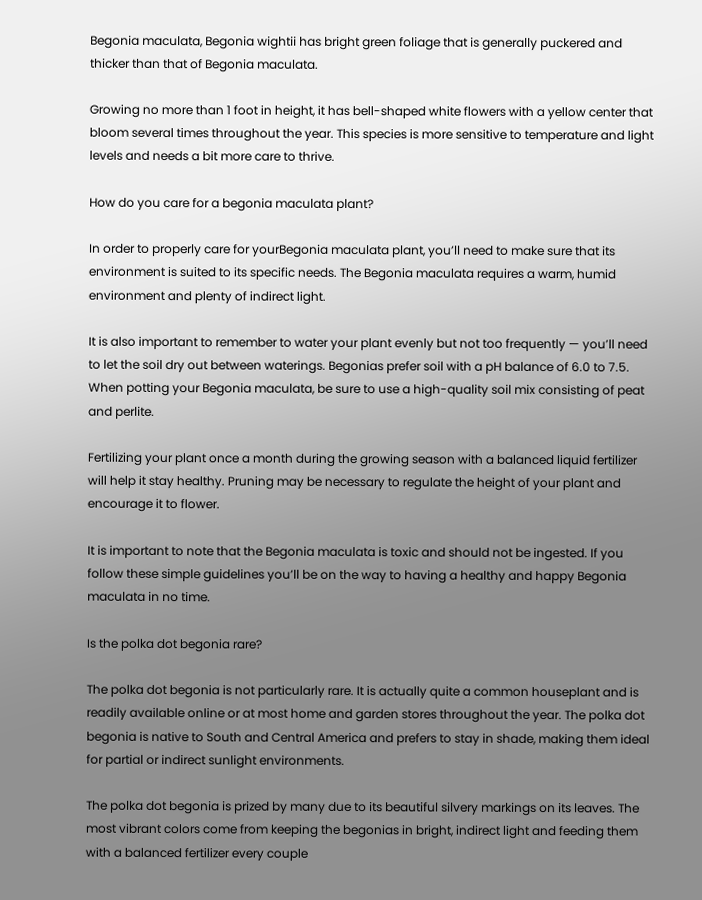Begonia maculata, Begonia wightii has bright green foliage that is generally puckered and thicker than that of Begonia maculata.

Growing no more than 1 foot in height, it has bell-shaped white flowers with a yellow center that bloom several times throughout the year. This species is more sensitive to temperature and light levels and needs a bit more care to thrive.

How do you care for a begonia maculata plant?

In order to properly care for yourBegonia maculata plant, you’ll need to make sure that its environment is suited to its specific needs. The Begonia maculata requires a warm, humid environment and plenty of indirect light.

It is also important to remember to water your plant evenly but not too frequently — you’ll need to let the soil dry out between waterings. Begonias prefer soil with a pH balance of 6.0 to 7.5. When potting your Begonia maculata, be sure to use a high-quality soil mix consisting of peat and perlite.

Fertilizing your plant once a month during the growing season with a balanced liquid fertilizer will help it stay healthy. Pruning may be necessary to regulate the height of your plant and encourage it to flower.

It is important to note that the Begonia maculata is toxic and should not be ingested. If you follow these simple guidelines you’ll be on the way to having a healthy and happy Begonia maculata in no time.

Is the polka dot begonia rare?

The polka dot begonia is not particularly rare. It is actually quite a common houseplant and is readily available online or at most home and garden stores throughout the year. The polka dot begonia is native to South and Central America and prefers to stay in shade, making them ideal for partial or indirect sunlight environments.

The polka dot begonia is prized by many due to its beautiful silvery markings on its leaves. The most vibrant colors come from keeping the begonias in bright, indirect light and feeding them with a balanced fertilizer every couple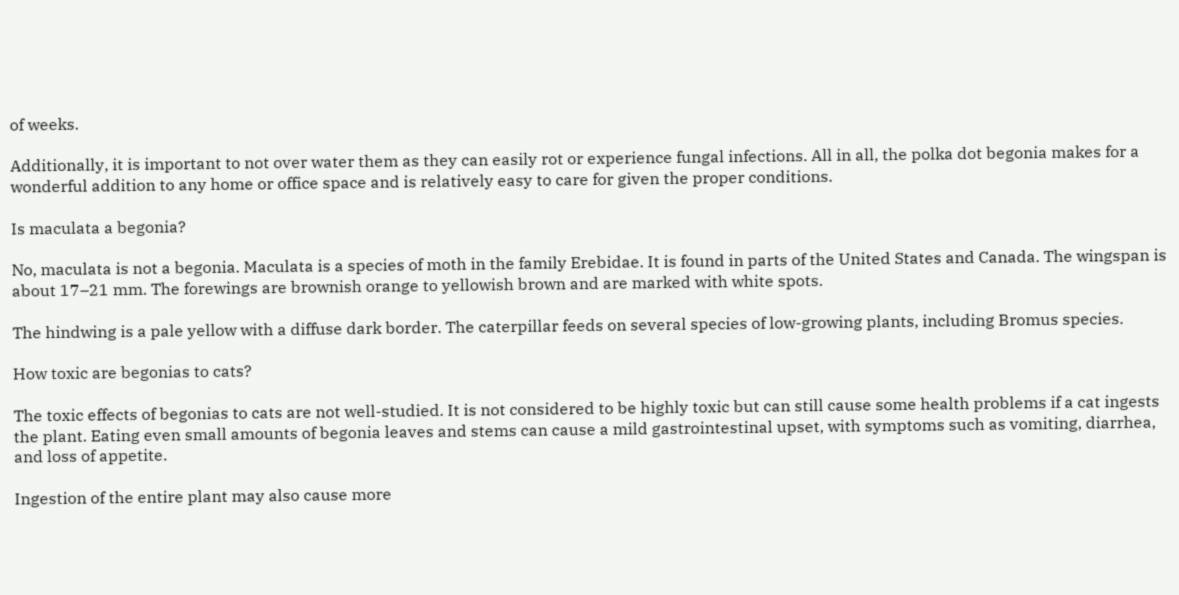of weeks.

Additionally, it is important to not over water them as they can easily rot or experience fungal infections. All in all, the polka dot begonia makes for a wonderful addition to any home or office space and is relatively easy to care for given the proper conditions.

Is maculata a begonia?

No, maculata is not a begonia. Maculata is a species of moth in the family Erebidae. It is found in parts of the United States and Canada. The wingspan is about 17–21 mm. The forewings are brownish orange to yellowish brown and are marked with white spots.

The hindwing is a pale yellow with a diffuse dark border. The caterpillar feeds on several species of low-growing plants, including Bromus species.

How toxic are begonias to cats?

The toxic effects of begonias to cats are not well-studied. It is not considered to be highly toxic but can still cause some health problems if a cat ingests the plant. Eating even small amounts of begonia leaves and stems can cause a mild gastrointestinal upset, with symptoms such as vomiting, diarrhea, and loss of appetite.

Ingestion of the entire plant may also cause more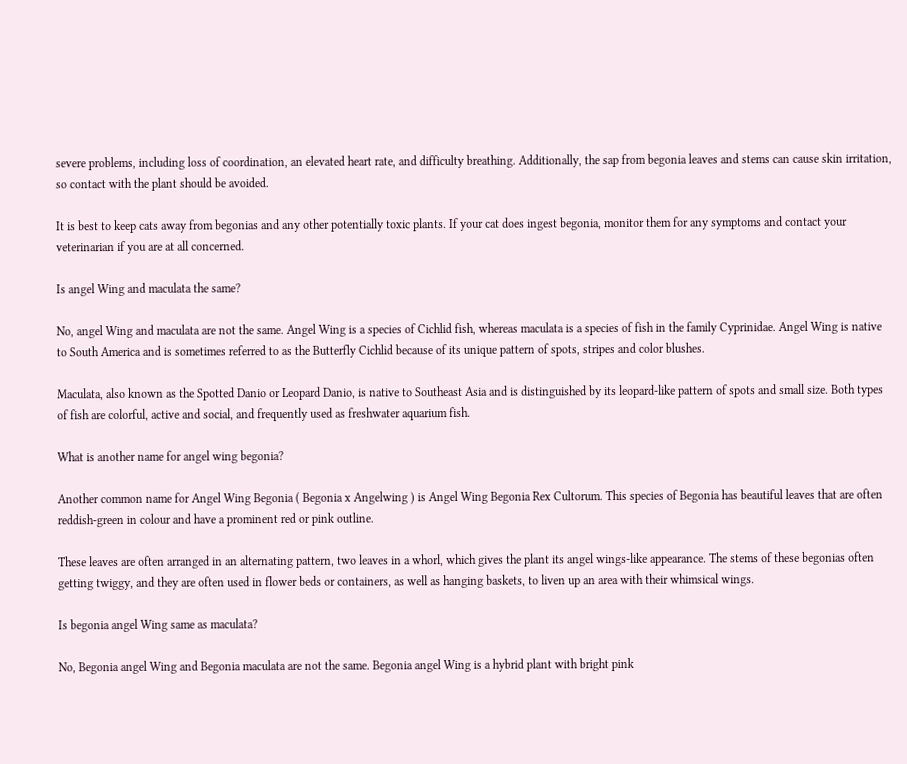severe problems, including loss of coordination, an elevated heart rate, and difficulty breathing. Additionally, the sap from begonia leaves and stems can cause skin irritation, so contact with the plant should be avoided.

It is best to keep cats away from begonias and any other potentially toxic plants. If your cat does ingest begonia, monitor them for any symptoms and contact your veterinarian if you are at all concerned.

Is angel Wing and maculata the same?

No, angel Wing and maculata are not the same. Angel Wing is a species of Cichlid fish, whereas maculata is a species of fish in the family Cyprinidae. Angel Wing is native to South America and is sometimes referred to as the Butterfly Cichlid because of its unique pattern of spots, stripes and color blushes.

Maculata, also known as the Spotted Danio or Leopard Danio, is native to Southeast Asia and is distinguished by its leopard-like pattern of spots and small size. Both types of fish are colorful, active and social, and frequently used as freshwater aquarium fish.

What is another name for angel wing begonia?

Another common name for Angel Wing Begonia ( Begonia x Angelwing ) is Angel Wing Begonia Rex Cultorum. This species of Begonia has beautiful leaves that are often reddish-green in colour and have a prominent red or pink outline.

These leaves are often arranged in an alternating pattern, two leaves in a whorl, which gives the plant its angel wings-like appearance. The stems of these begonias often getting twiggy, and they are often used in flower beds or containers, as well as hanging baskets, to liven up an area with their whimsical wings.

Is begonia angel Wing same as maculata?

No, Begonia angel Wing and Begonia maculata are not the same. Begonia angel Wing is a hybrid plant with bright pink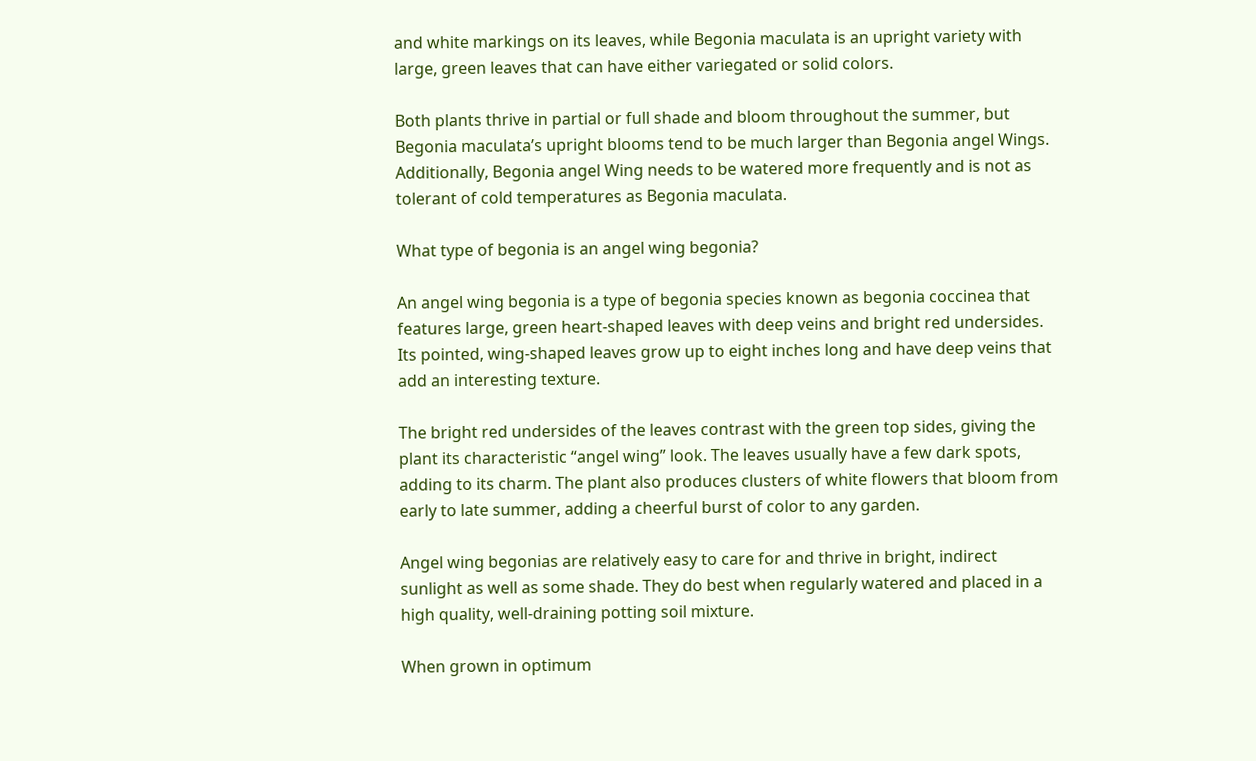and white markings on its leaves, while Begonia maculata is an upright variety with large, green leaves that can have either variegated or solid colors.

Both plants thrive in partial or full shade and bloom throughout the summer, but Begonia maculata’s upright blooms tend to be much larger than Begonia angel Wings. Additionally, Begonia angel Wing needs to be watered more frequently and is not as tolerant of cold temperatures as Begonia maculata.

What type of begonia is an angel wing begonia?

An angel wing begonia is a type of begonia species known as begonia coccinea that features large, green heart-shaped leaves with deep veins and bright red undersides. Its pointed, wing-shaped leaves grow up to eight inches long and have deep veins that add an interesting texture.

The bright red undersides of the leaves contrast with the green top sides, giving the plant its characteristic “angel wing” look. The leaves usually have a few dark spots, adding to its charm. The plant also produces clusters of white flowers that bloom from early to late summer, adding a cheerful burst of color to any garden.

Angel wing begonias are relatively easy to care for and thrive in bright, indirect sunlight as well as some shade. They do best when regularly watered and placed in a high quality, well-draining potting soil mixture.

When grown in optimum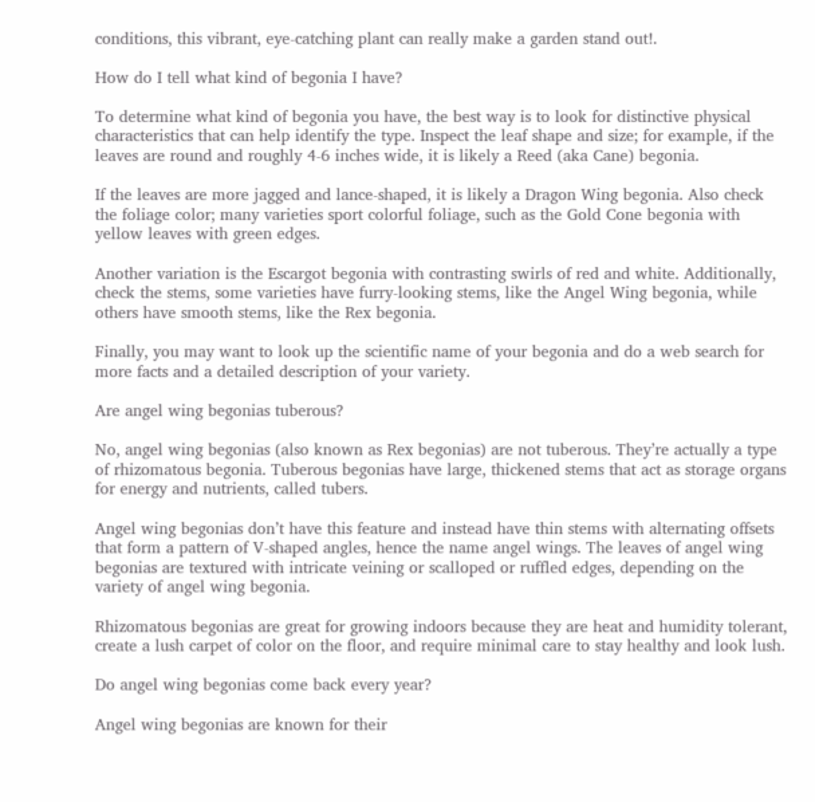conditions, this vibrant, eye-catching plant can really make a garden stand out!.

How do I tell what kind of begonia I have?

To determine what kind of begonia you have, the best way is to look for distinctive physical characteristics that can help identify the type. Inspect the leaf shape and size; for example, if the leaves are round and roughly 4-6 inches wide, it is likely a Reed (aka Cane) begonia.

If the leaves are more jagged and lance-shaped, it is likely a Dragon Wing begonia. Also check the foliage color; many varieties sport colorful foliage, such as the Gold Cone begonia with yellow leaves with green edges.

Another variation is the Escargot begonia with contrasting swirls of red and white. Additionally, check the stems, some varieties have furry-looking stems, like the Angel Wing begonia, while others have smooth stems, like the Rex begonia.

Finally, you may want to look up the scientific name of your begonia and do a web search for more facts and a detailed description of your variety.

Are angel wing begonias tuberous?

No, angel wing begonias (also known as Rex begonias) are not tuberous. They’re actually a type of rhizomatous begonia. Tuberous begonias have large, thickened stems that act as storage organs for energy and nutrients, called tubers.

Angel wing begonias don’t have this feature and instead have thin stems with alternating offsets that form a pattern of V-shaped angles, hence the name angel wings. The leaves of angel wing begonias are textured with intricate veining or scalloped or ruffled edges, depending on the variety of angel wing begonia.

Rhizomatous begonias are great for growing indoors because they are heat and humidity tolerant, create a lush carpet of color on the floor, and require minimal care to stay healthy and look lush.

Do angel wing begonias come back every year?

Angel wing begonias are known for their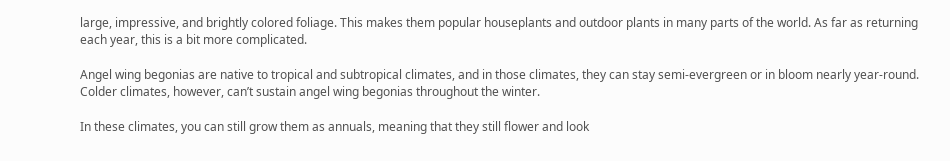large, impressive, and brightly colored foliage. This makes them popular houseplants and outdoor plants in many parts of the world. As far as returning each year, this is a bit more complicated.

Angel wing begonias are native to tropical and subtropical climates, and in those climates, they can stay semi-evergreen or in bloom nearly year-round. Colder climates, however, can’t sustain angel wing begonias throughout the winter.

In these climates, you can still grow them as annuals, meaning that they still flower and look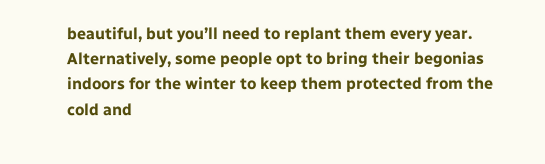beautiful, but you’ll need to replant them every year. Alternatively, some people opt to bring their begonias indoors for the winter to keep them protected from the cold and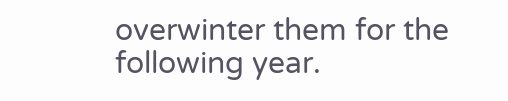overwinter them for the following year.